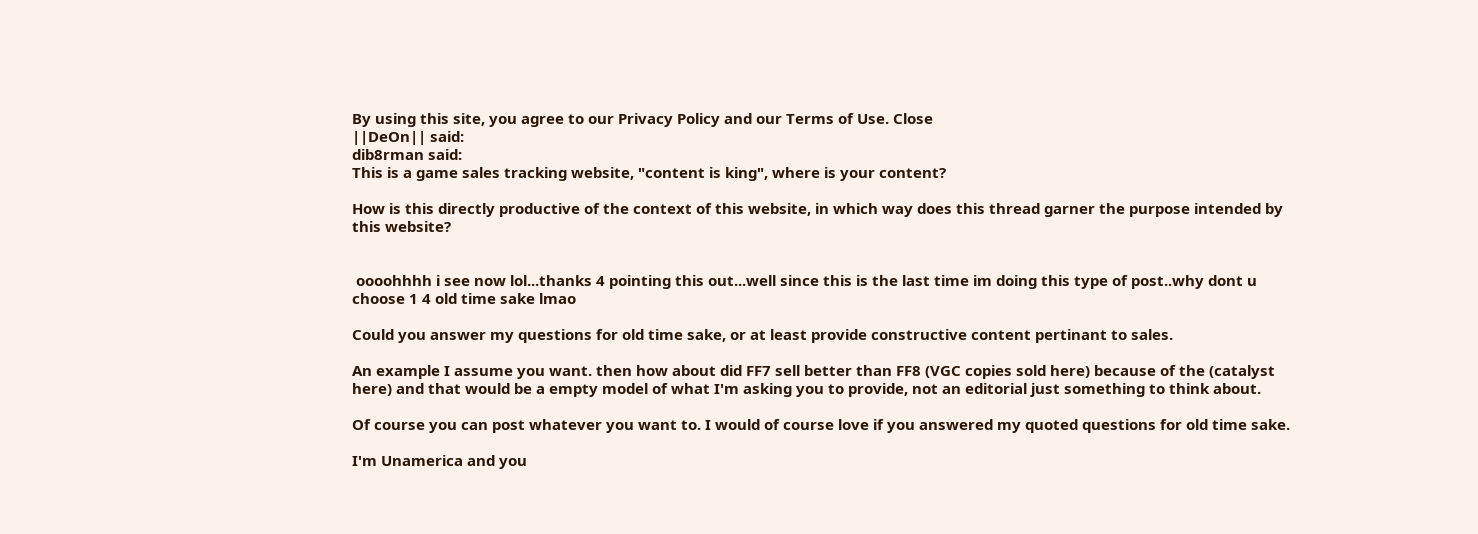By using this site, you agree to our Privacy Policy and our Terms of Use. Close
||DeOn|| said:
dib8rman said:
This is a game sales tracking website, "content is king", where is your content?

How is this directly productive of the context of this website, in which way does this thread garner the purpose intended by this website?


 oooohhhh i see now lol...thanks 4 pointing this out...well since this is the last time im doing this type of post..why dont u choose 1 4 old time sake lmao

Could you answer my questions for old time sake, or at least provide constructive content pertinant to sales.

An example I assume you want. then how about did FF7 sell better than FF8 (VGC copies sold here) because of the (catalyst here) and that would be a empty model of what I'm asking you to provide, not an editorial just something to think about.

Of course you can post whatever you want to. I would of course love if you answered my quoted questions for old time sake.

I'm Unamerica and you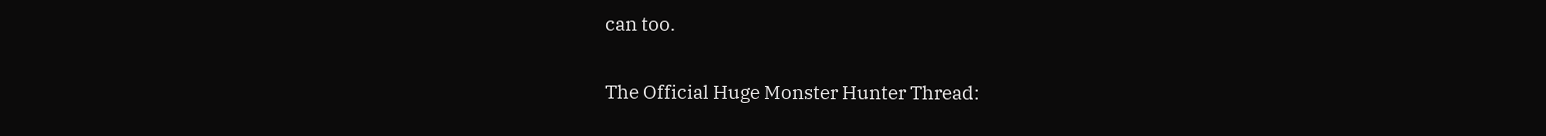can too.

The Official Huge Monster Hunter Thread: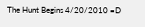The Hunt Begins 4/20/2010 =D